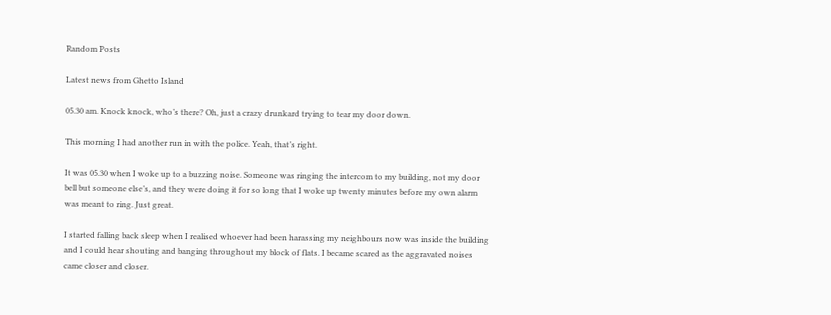Random Posts

Latest news from Ghetto Island

05.30 am. Knock knock, who’s there? Oh, just a crazy drunkard trying to tear my door down.

This morning I had another run in with the police. Yeah, that’s right.

It was 05.30 when I woke up to a buzzing noise. Someone was ringing the intercom to my building, not my door bell but someone else’s, and they were doing it for so long that I woke up twenty minutes before my own alarm was meant to ring. Just great.

I started falling back sleep when I realised whoever had been harassing my neighbours now was inside the building and I could hear shouting and banging throughout my block of flats. I became scared as the aggravated noises came closer and closer.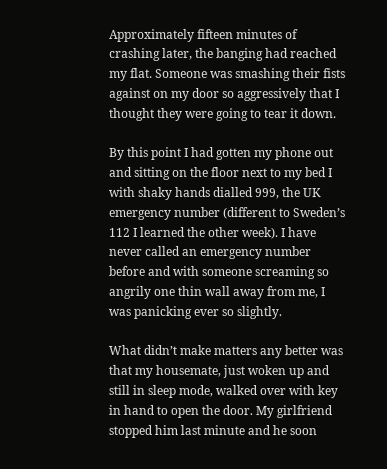Approximately fifteen minutes of crashing later, the banging had reached my flat. Someone was smashing their fists against on my door so aggressively that I thought they were going to tear it down.

By this point I had gotten my phone out and sitting on the floor next to my bed I with shaky hands dialled 999, the UK emergency number (different to Sweden’s 112 I learned the other week). I have never called an emergency number before and with someone screaming so angrily one thin wall away from me, I was panicking ever so slightly.

What didn’t make matters any better was that my housemate, just woken up and still in sleep mode, walked over with key in hand to open the door. My girlfriend stopped him last minute and he soon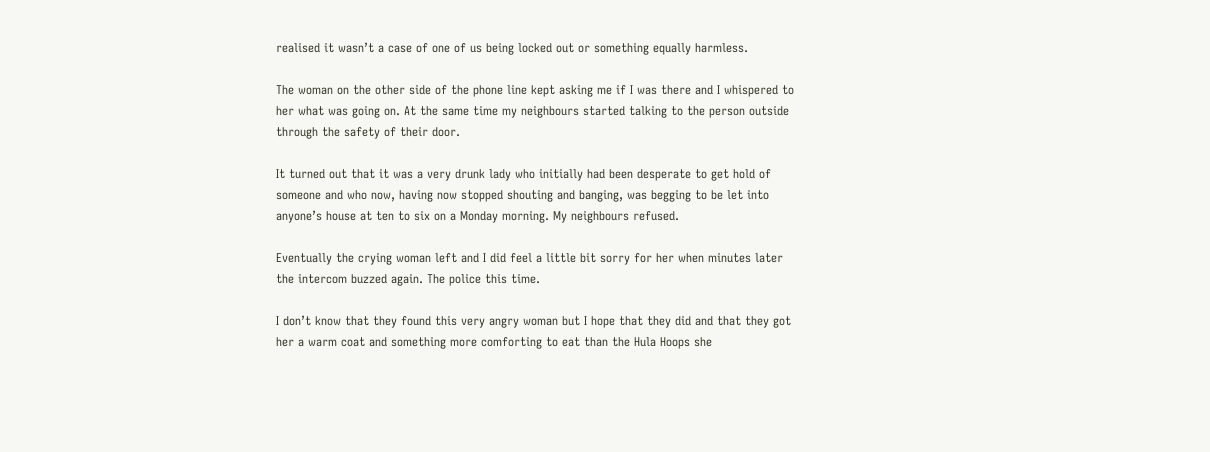realised it wasn’t a case of one of us being locked out or something equally harmless.

The woman on the other side of the phone line kept asking me if I was there and I whispered to her what was going on. At the same time my neighbours started talking to the person outside through the safety of their door.

It turned out that it was a very drunk lady who initially had been desperate to get hold of someone and who now, having now stopped shouting and banging, was begging to be let into anyone’s house at ten to six on a Monday morning. My neighbours refused.

Eventually the crying woman left and I did feel a little bit sorry for her when minutes later the intercom buzzed again. The police this time.

I don’t know that they found this very angry woman but I hope that they did and that they got her a warm coat and something more comforting to eat than the Hula Hoops she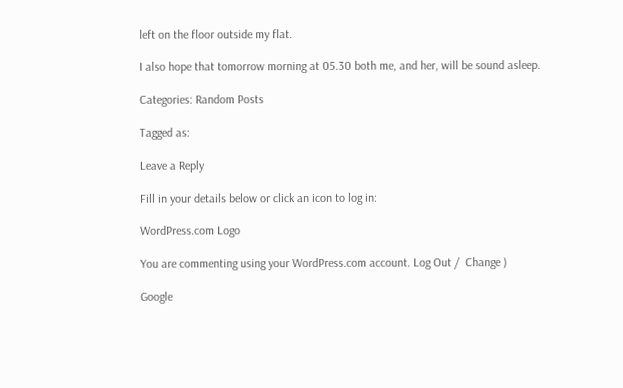left on the floor outside my flat.

I also hope that tomorrow morning at 05.30 both me, and her, will be sound asleep.

Categories: Random Posts

Tagged as:

Leave a Reply

Fill in your details below or click an icon to log in:

WordPress.com Logo

You are commenting using your WordPress.com account. Log Out /  Change )

Google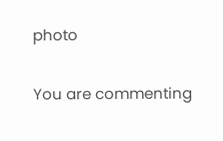photo

You are commenting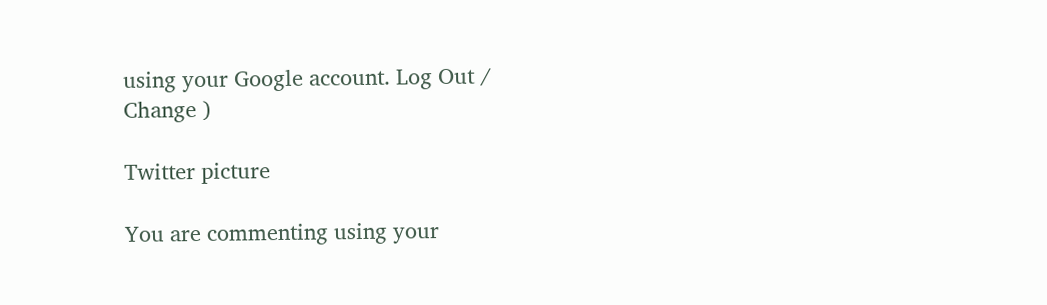using your Google account. Log Out /  Change )

Twitter picture

You are commenting using your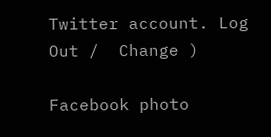Twitter account. Log Out /  Change )

Facebook photo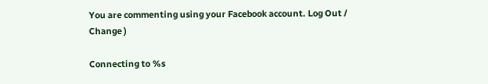You are commenting using your Facebook account. Log Out /  Change )

Connecting to %s